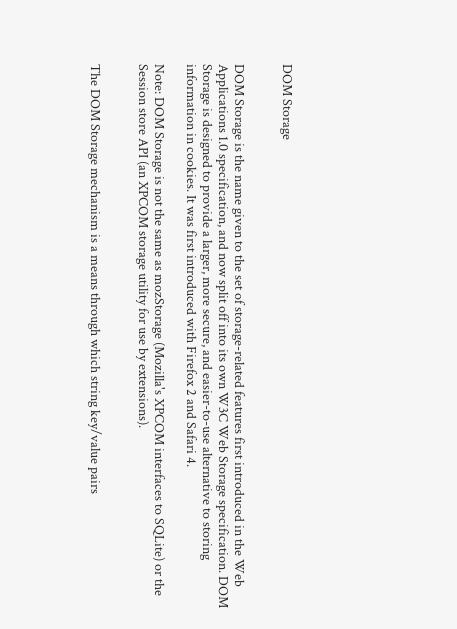DOM Storage


DOM Storage is the name given to the set of storage-related features first introduced in the Web Applications 1.0 specification, and now split off into its own W3C Web Storage specification. DOM Storage is designed to provide a larger, more secure, and easier-to-use alternative to storing information in cookies. It was first introduced with Firefox 2 and Safari 4.

Note: DOM Storage is not the same as mozStorage (Mozilla's XPCOM interfaces to SQLite) or the Session store API (an XPCOM storage utility for use by extensions).


The DOM Storage mechanism is a means through which string key/value pairs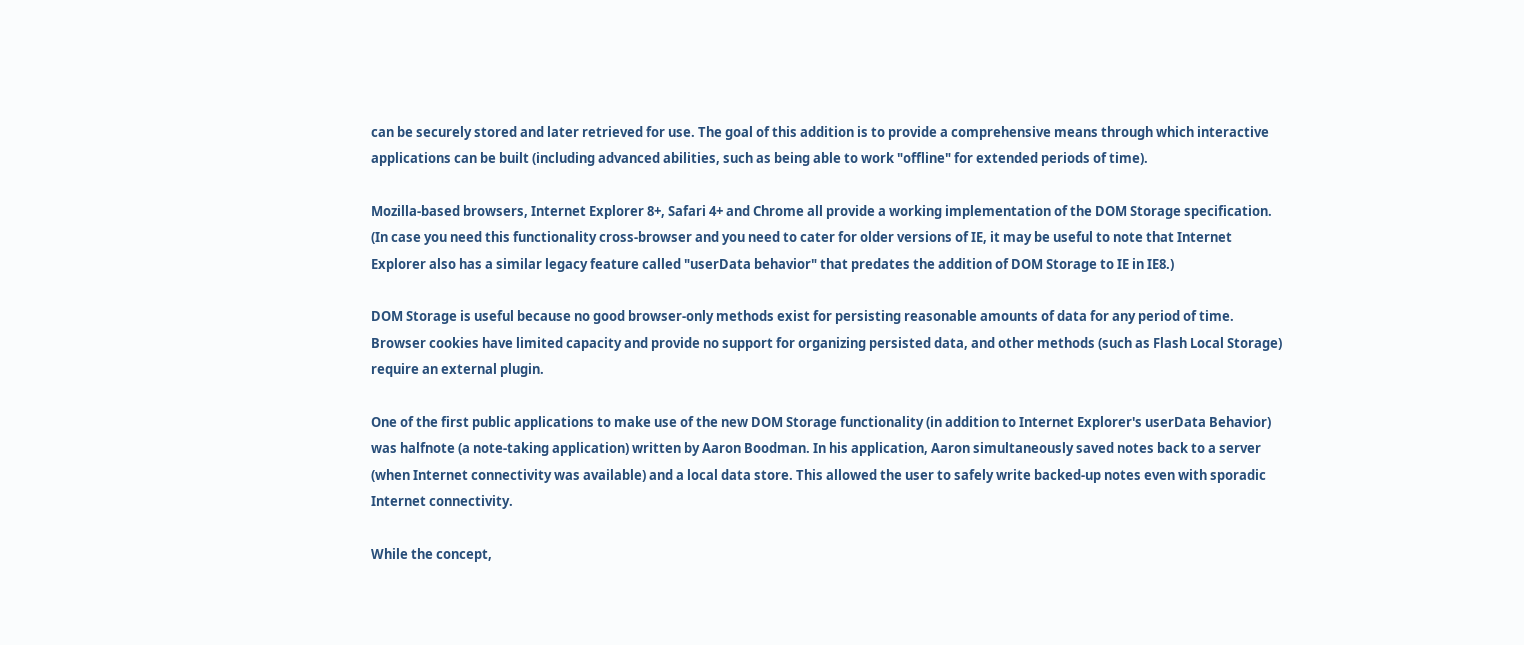can be securely stored and later retrieved for use. The goal of this addition is to provide a comprehensive means through which interactive applications can be built (including advanced abilities, such as being able to work "offline" for extended periods of time).

Mozilla-based browsers, Internet Explorer 8+, Safari 4+ and Chrome all provide a working implementation of the DOM Storage specification. (In case you need this functionality cross-browser and you need to cater for older versions of IE, it may be useful to note that Internet Explorer also has a similar legacy feature called "userData behavior" that predates the addition of DOM Storage to IE in IE8.)

DOM Storage is useful because no good browser-only methods exist for persisting reasonable amounts of data for any period of time. Browser cookies have limited capacity and provide no support for organizing persisted data, and other methods (such as Flash Local Storage) require an external plugin.

One of the first public applications to make use of the new DOM Storage functionality (in addition to Internet Explorer's userData Behavior) was halfnote (a note-taking application) written by Aaron Boodman. In his application, Aaron simultaneously saved notes back to a server (when Internet connectivity was available) and a local data store. This allowed the user to safely write backed-up notes even with sporadic Internet connectivity.

While the concept,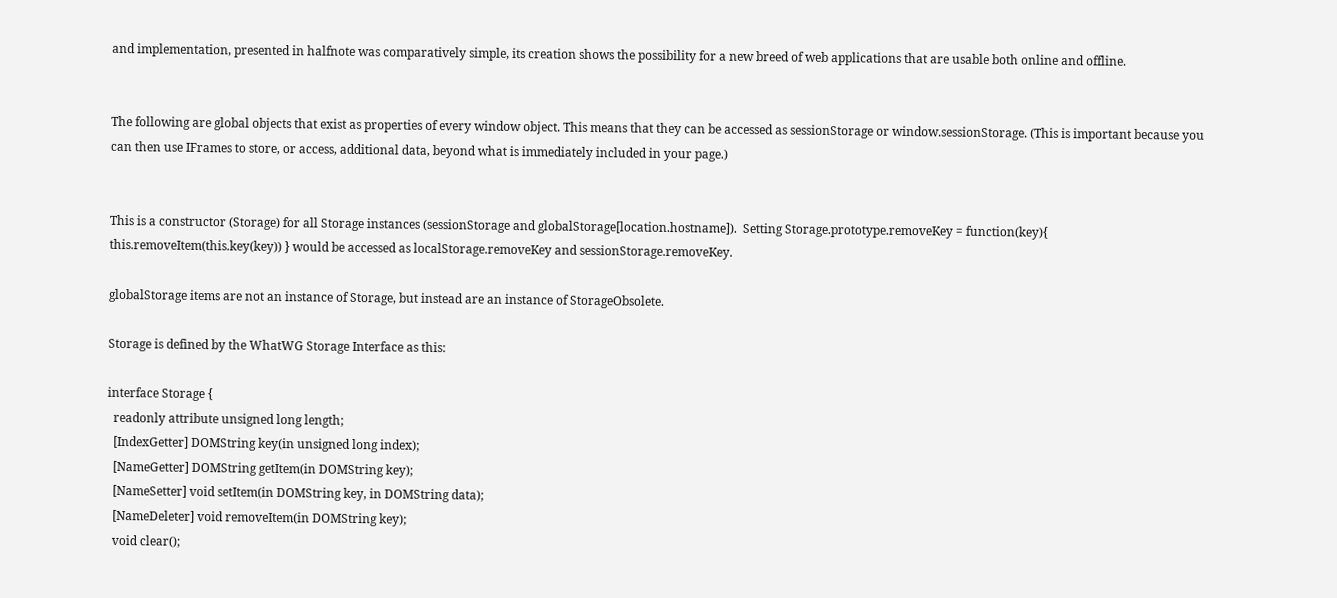and implementation, presented in halfnote was comparatively simple, its creation shows the possibility for a new breed of web applications that are usable both online and offline.


The following are global objects that exist as properties of every window object. This means that they can be accessed as sessionStorage or window.sessionStorage. (This is important because you can then use IFrames to store, or access, additional data, beyond what is immediately included in your page.)


This is a constructor (Storage) for all Storage instances (sessionStorage and globalStorage[location.hostname]).  Setting Storage.prototype.removeKey = function(key){ this.removeItem(this.key(key)) } would be accessed as localStorage.removeKey and sessionStorage.removeKey.

globalStorage items are not an instance of Storage, but instead are an instance of StorageObsolete.

Storage is defined by the WhatWG Storage Interface as this:

interface Storage {
  readonly attribute unsigned long length;
  [IndexGetter] DOMString key(in unsigned long index);
  [NameGetter] DOMString getItem(in DOMString key);
  [NameSetter] void setItem(in DOMString key, in DOMString data);
  [NameDeleter] void removeItem(in DOMString key);
  void clear();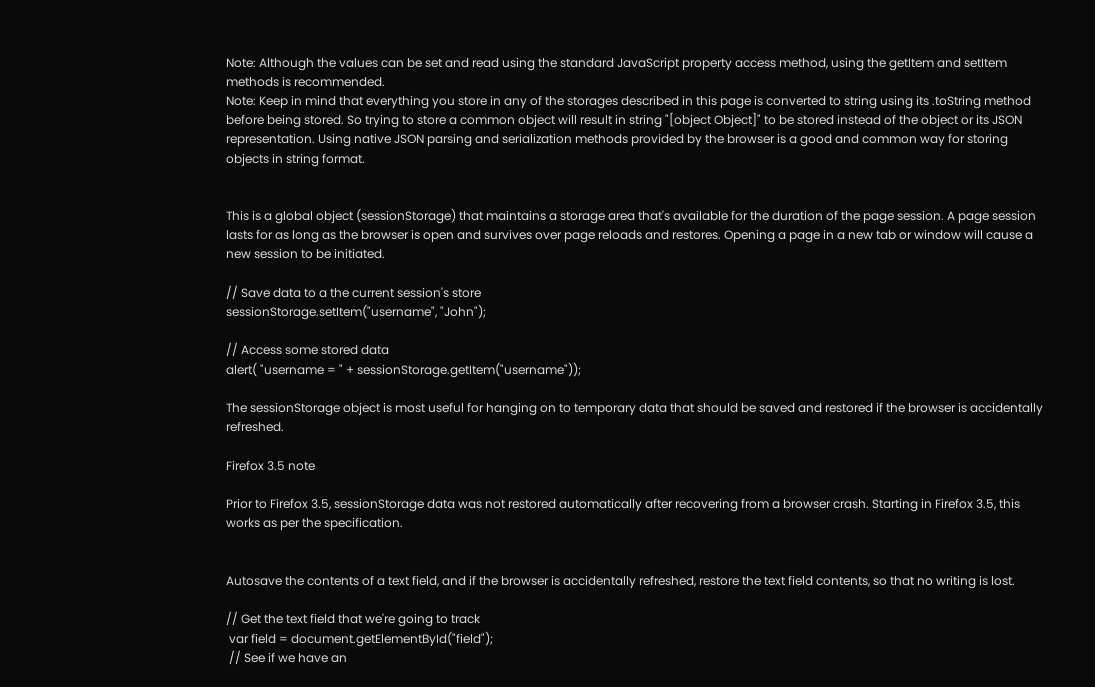Note: Although the values can be set and read using the standard JavaScript property access method, using the getItem and setItem methods is recommended.
Note: Keep in mind that everything you store in any of the storages described in this page is converted to string using its .toString method before being stored. So trying to store a common object will result in string "[object Object]" to be stored instead of the object or its JSON representation. Using native JSON parsing and serialization methods provided by the browser is a good and common way for storing objects in string format.


This is a global object (sessionStorage) that maintains a storage area that's available for the duration of the page session. A page session lasts for as long as the browser is open and survives over page reloads and restores. Opening a page in a new tab or window will cause a new session to be initiated.

// Save data to a the current session's store
sessionStorage.setItem("username", "John");

// Access some stored data
alert( "username = " + sessionStorage.getItem("username"));

The sessionStorage object is most useful for hanging on to temporary data that should be saved and restored if the browser is accidentally refreshed.

Firefox 3.5 note

Prior to Firefox 3.5, sessionStorage data was not restored automatically after recovering from a browser crash. Starting in Firefox 3.5, this works as per the specification.


Autosave the contents of a text field, and if the browser is accidentally refreshed, restore the text field contents, so that no writing is lost.

// Get the text field that we're going to track
 var field = document.getElementById("field");
 // See if we have an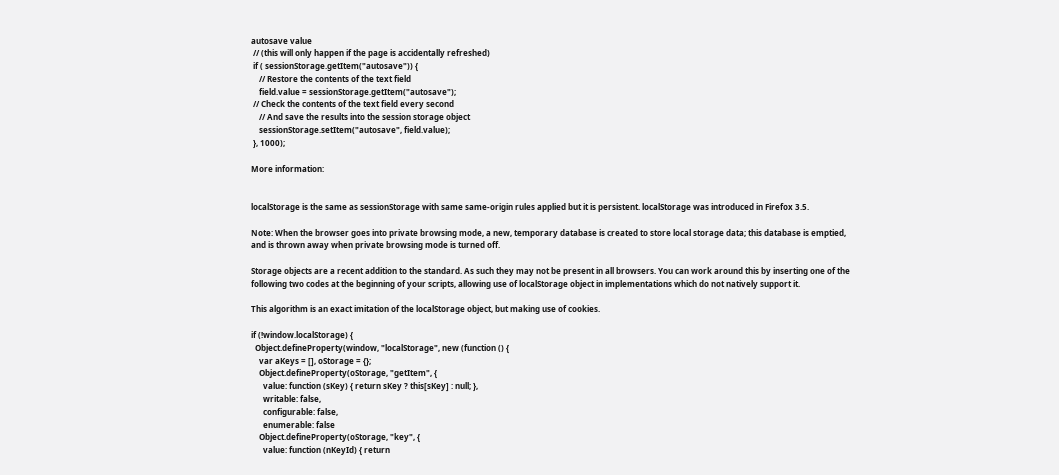autosave value
 // (this will only happen if the page is accidentally refreshed)
 if ( sessionStorage.getItem("autosave")) {
    // Restore the contents of the text field
    field.value = sessionStorage.getItem("autosave");
 // Check the contents of the text field every second
    // And save the results into the session storage object
    sessionStorage.setItem("autosave", field.value);
 }, 1000);

More information:


localStorage is the same as sessionStorage with same same-origin rules applied but it is persistent. localStorage was introduced in Firefox 3.5.

Note: When the browser goes into private browsing mode, a new, temporary database is created to store local storage data; this database is emptied, and is thrown away when private browsing mode is turned off.

Storage objects are a recent addition to the standard. As such they may not be present in all browsers. You can work around this by inserting one of the following two codes at the beginning of your scripts, allowing use of localStorage object in implementations which do not natively support it.

This algorithm is an exact imitation of the localStorage object, but making use of cookies.

if (!window.localStorage) {
  Object.defineProperty(window, "localStorage", new (function () {
    var aKeys = [], oStorage = {};
    Object.defineProperty(oStorage, "getItem", {
      value: function (sKey) { return sKey ? this[sKey] : null; },
      writable: false,
      configurable: false,
      enumerable: false
    Object.defineProperty(oStorage, "key", {
      value: function (nKeyId) { return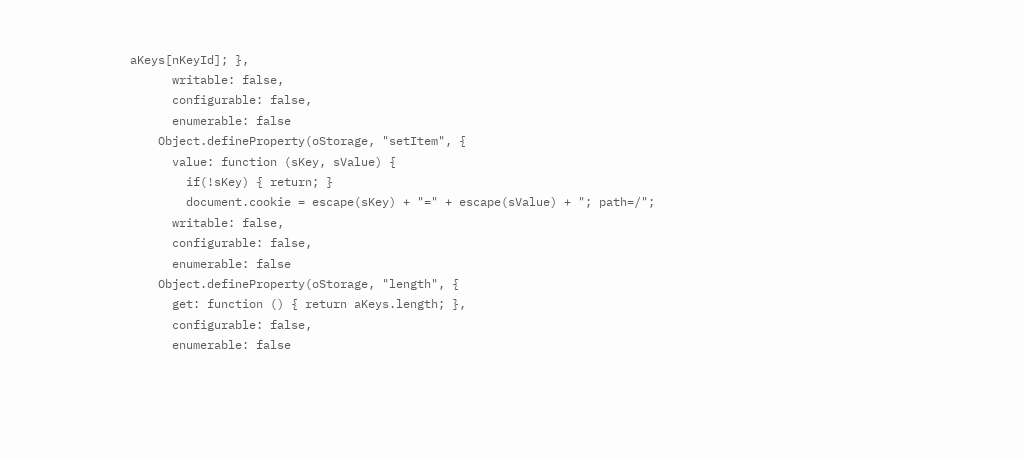aKeys[nKeyId]; },
      writable: false,
      configurable: false,
      enumerable: false
    Object.defineProperty(oStorage, "setItem", {
      value: function (sKey, sValue) {
        if(!sKey) { return; }
        document.cookie = escape(sKey) + "=" + escape(sValue) + "; path=/";
      writable: false,
      configurable: false,
      enumerable: false
    Object.defineProperty(oStorage, "length", {
      get: function () { return aKeys.length; },
      configurable: false,
      enumerable: false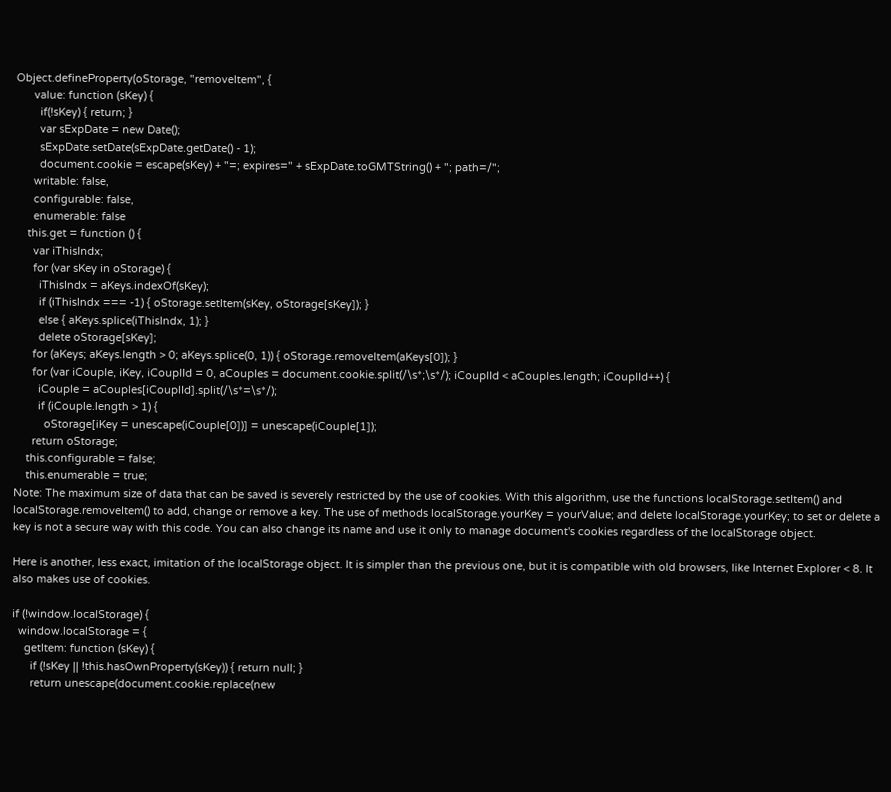Object.defineProperty(oStorage, "removeItem", {
      value: function (sKey) {
        if(!sKey) { return; }
        var sExpDate = new Date();
        sExpDate.setDate(sExpDate.getDate() - 1);
        document.cookie = escape(sKey) + "=; expires=" + sExpDate.toGMTString() + "; path=/";
      writable: false,
      configurable: false,
      enumerable: false
    this.get = function () {
      var iThisIndx;
      for (var sKey in oStorage) {
        iThisIndx = aKeys.indexOf(sKey);
        if (iThisIndx === -1) { oStorage.setItem(sKey, oStorage[sKey]); }
        else { aKeys.splice(iThisIndx, 1); }
        delete oStorage[sKey];
      for (aKeys; aKeys.length > 0; aKeys.splice(0, 1)) { oStorage.removeItem(aKeys[0]); }
      for (var iCouple, iKey, iCouplId = 0, aCouples = document.cookie.split(/\s*;\s*/); iCouplId < aCouples.length; iCouplId++) {
        iCouple = aCouples[iCouplId].split(/\s*=\s*/);
        if (iCouple.length > 1) {
          oStorage[iKey = unescape(iCouple[0])] = unescape(iCouple[1]);
      return oStorage;
    this.configurable = false;
    this.enumerable = true;
Note: The maximum size of data that can be saved is severely restricted by the use of cookies. With this algorithm, use the functions localStorage.setItem() and localStorage.removeItem() to add, change or remove a key. The use of methods localStorage.yourKey = yourValue; and delete localStorage.yourKey; to set or delete a key is not a secure way with this code. You can also change its name and use it only to manage document's cookies regardless of the localStorage object.

Here is another, less exact, imitation of the localStorage object. It is simpler than the previous one, but it is compatible with old browsers, like Internet Explorer < 8. It also makes use of cookies.

if (!window.localStorage) {
  window.localStorage = {
    getItem: function (sKey) {
      if (!sKey || !this.hasOwnProperty(sKey)) { return null; }
      return unescape(document.cookie.replace(new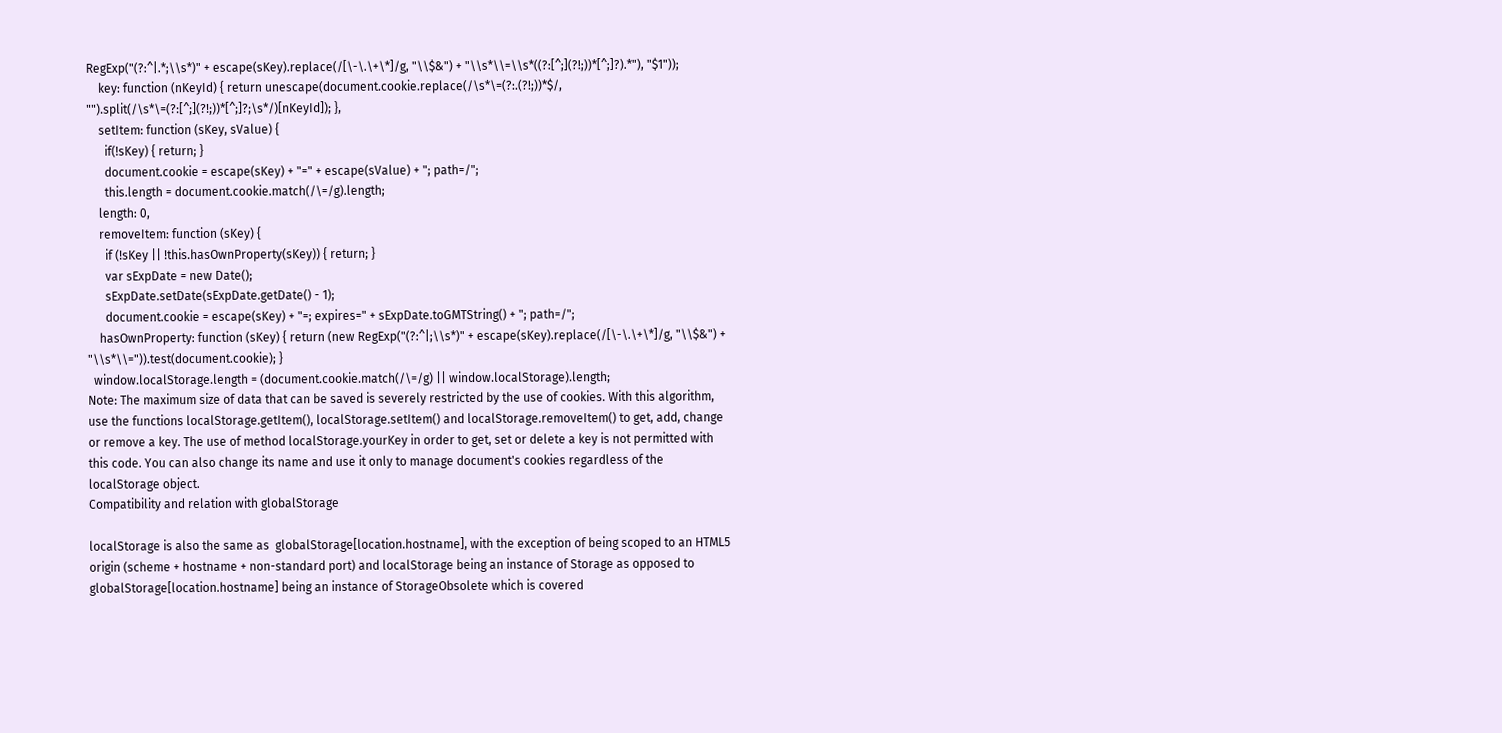RegExp("(?:^|.*;\\s*)" + escape(sKey).replace(/[\-\.\+\*]/g, "\\$&") + "\\s*\\=\\s*((?:[^;](?!;))*[^;]?).*"), "$1"));
    key: function (nKeyId) { return unescape(document.cookie.replace(/\s*\=(?:.(?!;))*$/, "").split(/\s*\=(?:[^;](?!;))*[^;]?;\s*/)[nKeyId]); },
    setItem: function (sKey, sValue) {
      if(!sKey) { return; }
      document.cookie = escape(sKey) + "=" + escape(sValue) + "; path=/";
      this.length = document.cookie.match(/\=/g).length;
    length: 0,
    removeItem: function (sKey) {
      if (!sKey || !this.hasOwnProperty(sKey)) { return; }
      var sExpDate = new Date();
      sExpDate.setDate(sExpDate.getDate() - 1);
      document.cookie = escape(sKey) + "=; expires=" + sExpDate.toGMTString() + "; path=/";
    hasOwnProperty: function (sKey) { return (new RegExp("(?:^|;\\s*)" + escape(sKey).replace(/[\-\.\+\*]/g, "\\$&") + "\\s*\\=")).test(document.cookie); }
  window.localStorage.length = (document.cookie.match(/\=/g) || window.localStorage).length;
Note: The maximum size of data that can be saved is severely restricted by the use of cookies. With this algorithm, use the functions localStorage.getItem(), localStorage.setItem() and localStorage.removeItem() to get, add, change or remove a key. The use of method localStorage.yourKey in order to get, set or delete a key is not permitted with this code. You can also change its name and use it only to manage document's cookies regardless of the localStorage object.
Compatibility and relation with globalStorage

localStorage is also the same as  globalStorage[location.hostname], with the exception of being scoped to an HTML5 origin (scheme + hostname + non-standard port) and localStorage being an instance of Storage as opposed to globalStorage[location.hostname] being an instance of StorageObsolete which is covered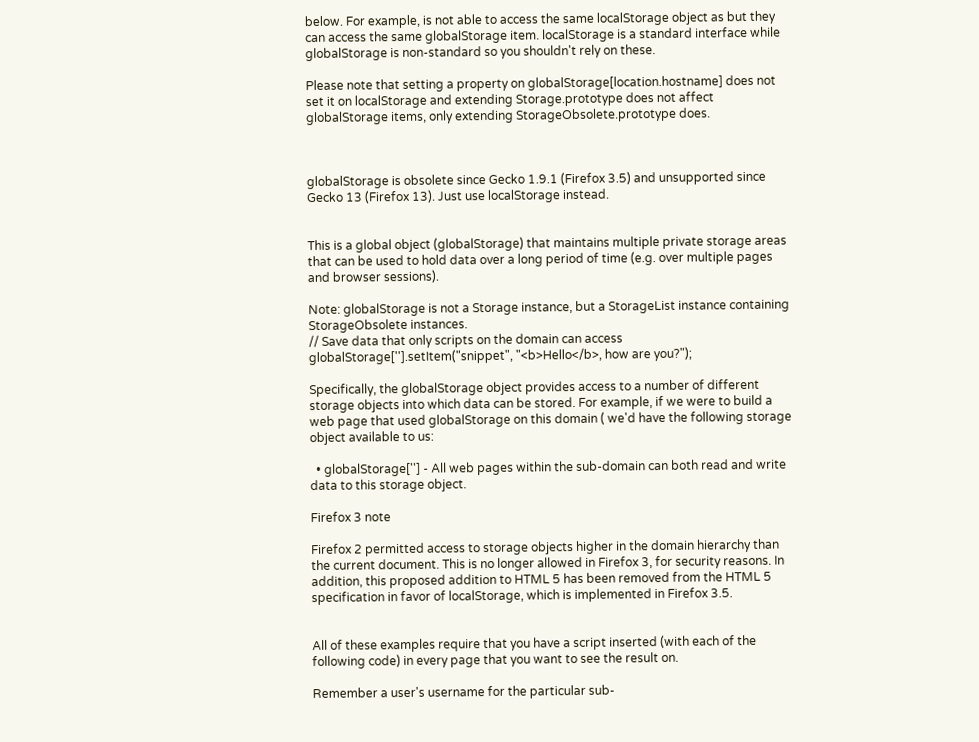below. For example, is not able to access the same localStorage object as but they can access the same globalStorage item. localStorage is a standard interface while globalStorage is non-standard so you shouldn't rely on these.

Please note that setting a property on globalStorage[location.hostname] does not set it on localStorage and extending Storage.prototype does not affect globalStorage items, only extending StorageObsolete.prototype does.



globalStorage is obsolete since Gecko 1.9.1 (Firefox 3.5) and unsupported since Gecko 13 (Firefox 13). Just use localStorage instead.


This is a global object (globalStorage) that maintains multiple private storage areas that can be used to hold data over a long period of time (e.g. over multiple pages and browser sessions).

Note: globalStorage is not a Storage instance, but a StorageList instance containing StorageObsolete instances.
// Save data that only scripts on the domain can access
globalStorage[''].setItem("snippet", "<b>Hello</b>, how are you?");

Specifically, the globalStorage object provides access to a number of different storage objects into which data can be stored. For example, if we were to build a web page that used globalStorage on this domain ( we'd have the following storage object available to us:

  • globalStorage[''] - All web pages within the sub-domain can both read and write data to this storage object.

Firefox 3 note

Firefox 2 permitted access to storage objects higher in the domain hierarchy than the current document. This is no longer allowed in Firefox 3, for security reasons. In addition, this proposed addition to HTML 5 has been removed from the HTML 5 specification in favor of localStorage, which is implemented in Firefox 3.5.


All of these examples require that you have a script inserted (with each of the following code) in every page that you want to see the result on.

Remember a user's username for the particular sub-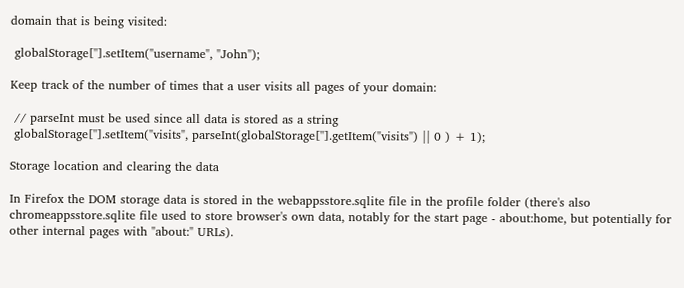domain that is being visited:

 globalStorage[''].setItem("username", "John");

Keep track of the number of times that a user visits all pages of your domain:

 // parseInt must be used since all data is stored as a string
 globalStorage[''].setItem("visits", parseInt(globalStorage[''].getItem("visits") || 0 ) + 1);

Storage location and clearing the data

In Firefox the DOM storage data is stored in the webappsstore.sqlite file in the profile folder (there's also chromeappsstore.sqlite file used to store browser's own data, notably for the start page - about:home, but potentially for other internal pages with "about:" URLs).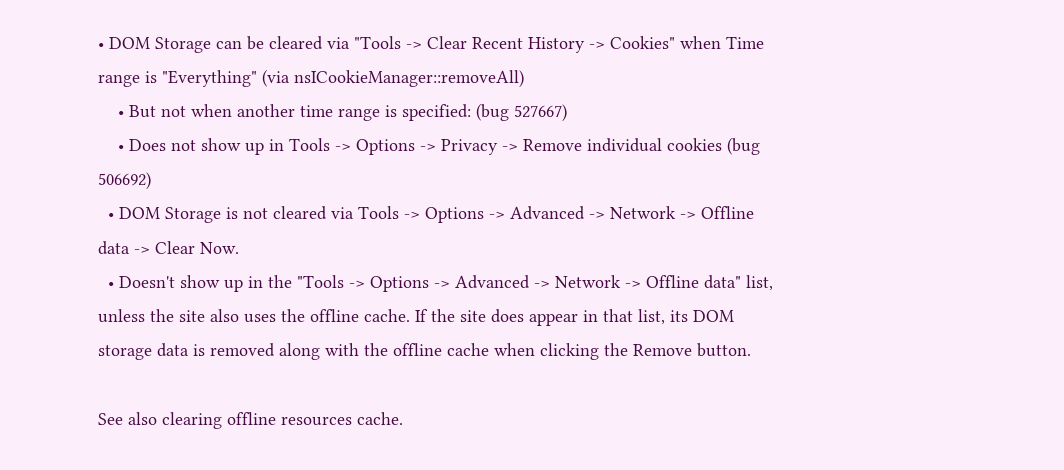• DOM Storage can be cleared via "Tools -> Clear Recent History -> Cookies" when Time range is "Everything" (via nsICookieManager::removeAll)
    • But not when another time range is specified: (bug 527667)
    • Does not show up in Tools -> Options -> Privacy -> Remove individual cookies (bug 506692)
  • DOM Storage is not cleared via Tools -> Options -> Advanced -> Network -> Offline data -> Clear Now.
  • Doesn't show up in the "Tools -> Options -> Advanced -> Network -> Offline data" list, unless the site also uses the offline cache. If the site does appear in that list, its DOM storage data is removed along with the offline cache when clicking the Remove button.

See also clearing offline resources cache.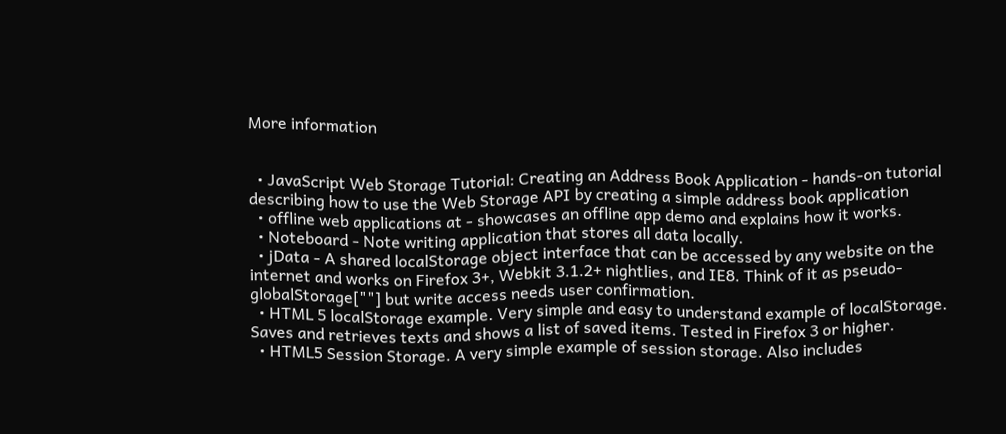More information


  • JavaScript Web Storage Tutorial: Creating an Address Book Application - hands-on tutorial describing how to use the Web Storage API by creating a simple address book application
  • offline web applications at - showcases an offline app demo and explains how it works.
  • Noteboard - Note writing application that stores all data locally.
  • jData - A shared localStorage object interface that can be accessed by any website on the internet and works on Firefox 3+, Webkit 3.1.2+ nightlies, and IE8. Think of it as pseudo-globalStorage[""] but write access needs user confirmation.
  • HTML 5 localStorage example. Very simple and easy to understand example of localStorage. Saves and retrieves texts and shows a list of saved items. Tested in Firefox 3 or higher.
  • HTML5 Session Storage. A very simple example of session storage. Also includes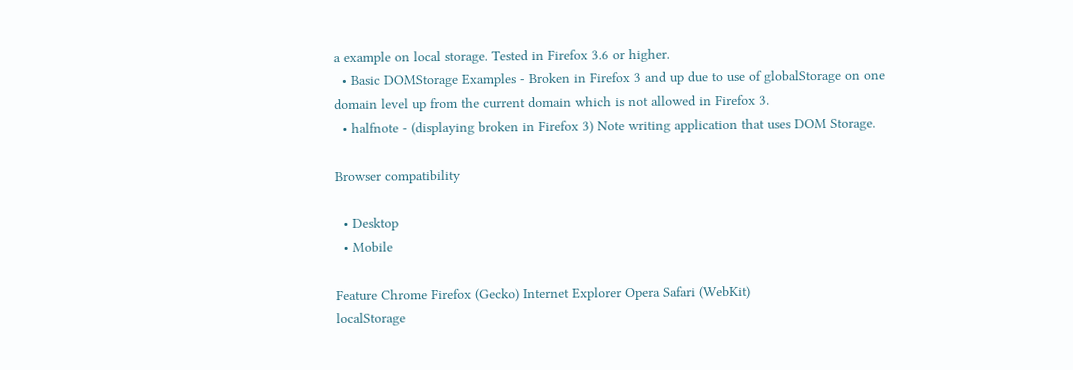a example on local storage. Tested in Firefox 3.6 or higher.
  • Basic DOMStorage Examples - Broken in Firefox 3 and up due to use of globalStorage on one domain level up from the current domain which is not allowed in Firefox 3.
  • halfnote - (displaying broken in Firefox 3) Note writing application that uses DOM Storage.

Browser compatibility

  • Desktop
  • Mobile

Feature Chrome Firefox (Gecko) Internet Explorer Opera Safari (WebKit)
localStorage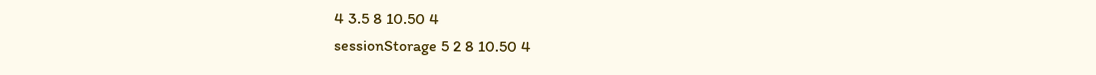4 3.5 8 10.50 4
sessionStorage 5 2 8 10.50 4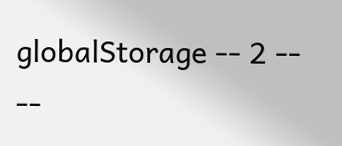globalStorage -- 2 -- --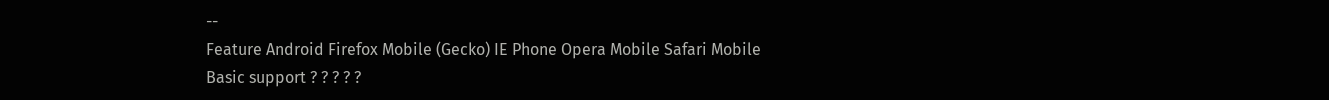--
Feature Android Firefox Mobile (Gecko) IE Phone Opera Mobile Safari Mobile
Basic support ? ? ? ? ?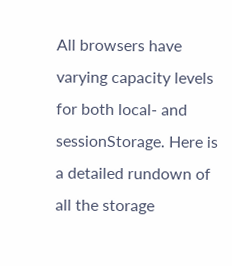All browsers have varying capacity levels for both local- and sessionStorage. Here is a detailed rundown of all the storage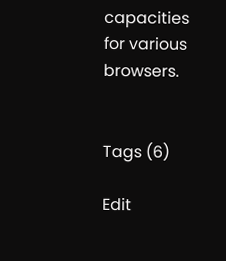capacities for various browsers.


Tags (6)

Edit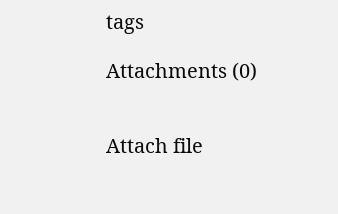tags

Attachments (0)


Attach file